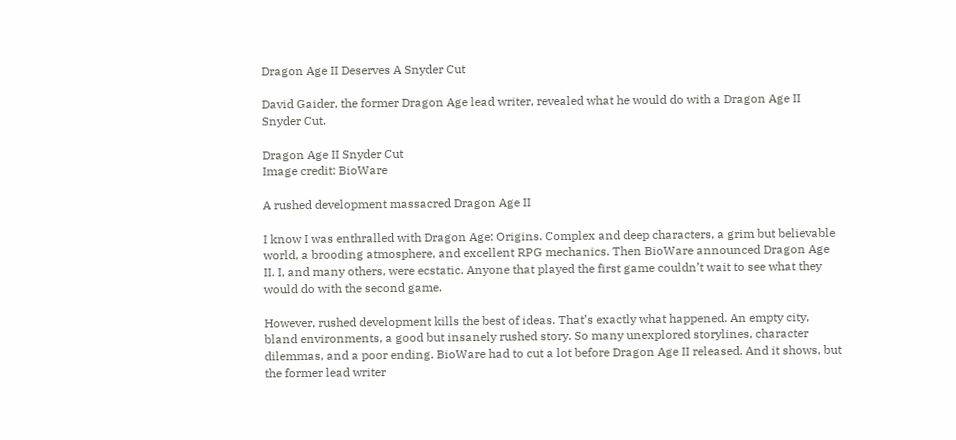Dragon Age II Deserves A Snyder Cut

David Gaider, the former Dragon Age lead writer, revealed what he would do with a Dragon Age II Snyder Cut.

Dragon Age II Snyder Cut
Image credit: BioWare

A rushed development massacred Dragon Age II

I know I was enthralled with Dragon Age: Origins. Complex and deep characters, a grim but believable world, a brooding atmosphere, and excellent RPG mechanics. Then BioWare announced Dragon Age II. I, and many others, were ecstatic. Anyone that played the first game couldn’t wait to see what they would do with the second game.

However, rushed development kills the best of ideas. That’s exactly what happened. An empty city, bland environments, a good but insanely rushed story. So many unexplored storylines, character dilemmas, and a poor ending. BioWare had to cut a lot before Dragon Age II released. And it shows, but the former lead writer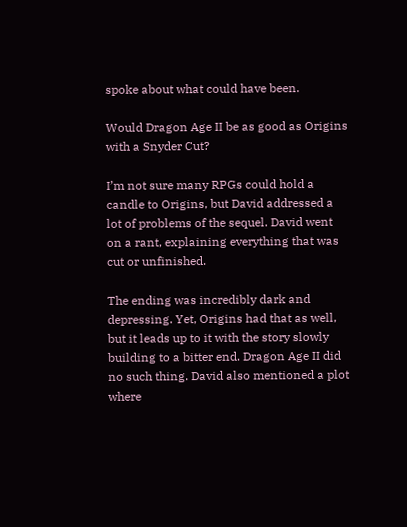spoke about what could have been.

Would Dragon Age II be as good as Origins with a Snyder Cut?

I’m not sure many RPGs could hold a candle to Origins, but David addressed a lot of problems of the sequel. David went on a rant, explaining everything that was cut or unfinished.

The ending was incredibly dark and depressing. Yet, Origins had that as well, but it leads up to it with the story slowly building to a bitter end. Dragon Age II did no such thing. David also mentioned a plot where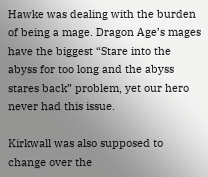Hawke was dealing with the burden of being a mage. Dragon Age’s mages have the biggest “Stare into the abyss for too long and the abyss stares back” problem, yet our hero never had this issue.

Kirkwall was also supposed to change over the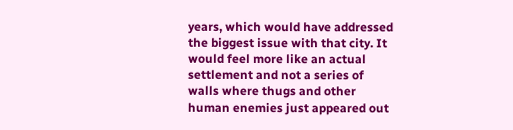years, which would have addressed the biggest issue with that city. It would feel more like an actual settlement and not a series of walls where thugs and other human enemies just appeared out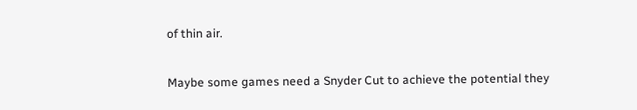of thin air.

Maybe some games need a Snyder Cut to achieve the potential they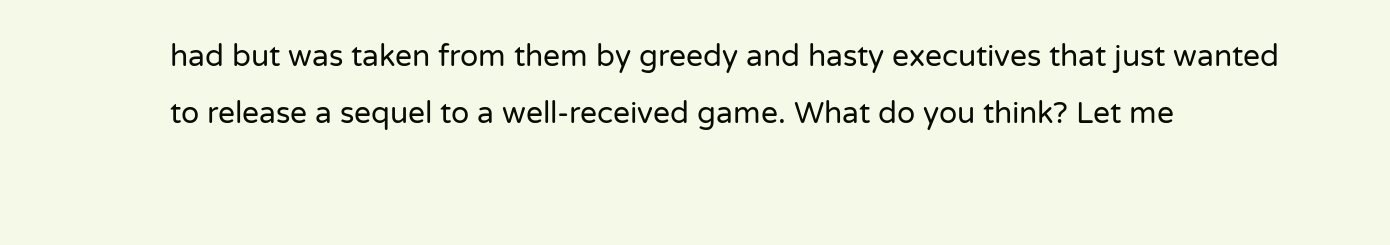had but was taken from them by greedy and hasty executives that just wanted to release a sequel to a well-received game. What do you think? Let me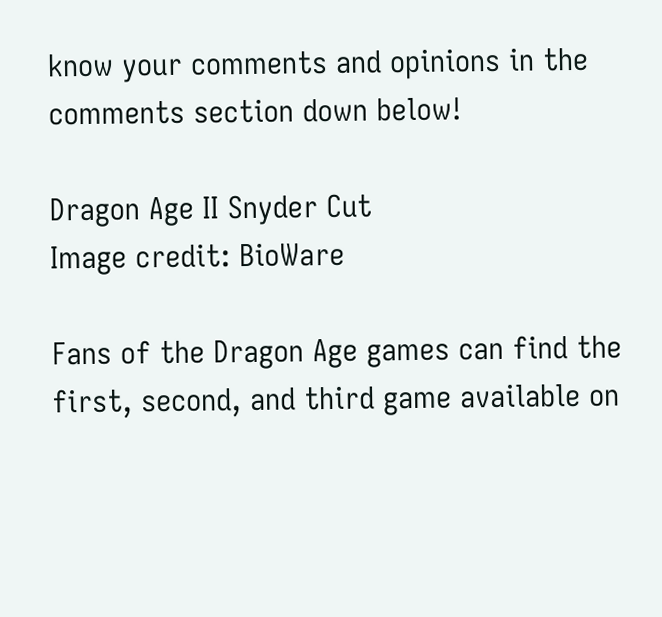know your comments and opinions in the comments section down below!

Dragon Age II Snyder Cut
Image credit: BioWare

Fans of the Dragon Age games can find the first, second, and third game available on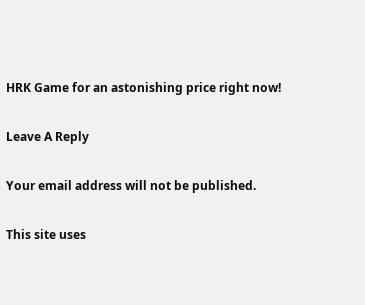HRK Game for an astonishing price right now!

Leave A Reply

Your email address will not be published.

This site uses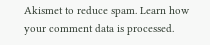Akismet to reduce spam. Learn how your comment data is processed.